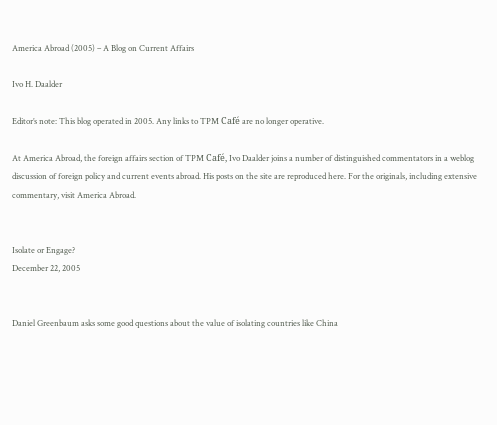America Abroad (2005) – A Blog on Current Affairs

Ivo H. Daalder

Editor’s note: This blog operated in 2005. Any links to TPM Café are no longer operative.

At America Abroad, the foreign affairs section of TPM Café, Ivo Daalder joins a number of distinguished commentators in a weblog discussion of foreign policy and current events abroad. His posts on the site are reproduced here. For the originals, including extensive commentary, visit America Abroad.


Isolate or Engage?
December 22, 2005


Daniel Greenbaum asks some good questions about the value of isolating countries like China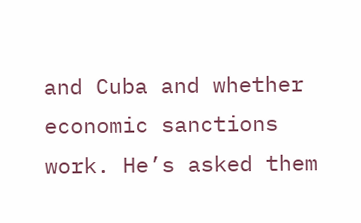and Cuba and whether economic sanctions work. He’s asked them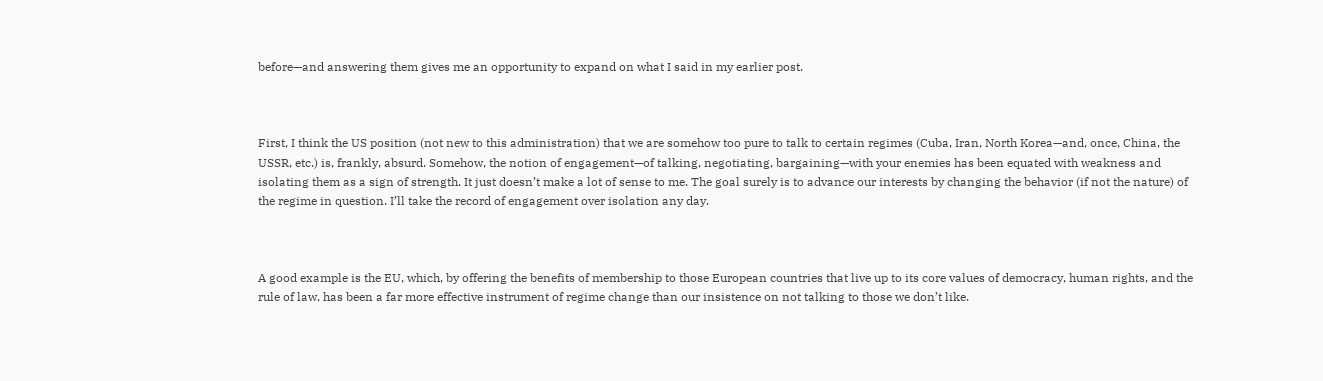before—and answering them gives me an opportunity to expand on what I said in my earlier post.



First, I think the US position (not new to this administration) that we are somehow too pure to talk to certain regimes (Cuba, Iran, North Korea—and, once, China, the USSR, etc.) is, frankly, absurd. Somehow, the notion of engagement—of talking, negotiating, bargaining—with your enemies has been equated with weakness and isolating them as a sign of strength. It just doesn’t make a lot of sense to me. The goal surely is to advance our interests by changing the behavior (if not the nature) of the regime in question. I’ll take the record of engagement over isolation any day.



A good example is the EU, which, by offering the benefits of membership to those European countries that live up to its core values of democracy, human rights, and the rule of law, has been a far more effective instrument of regime change than our insistence on not talking to those we don’t like.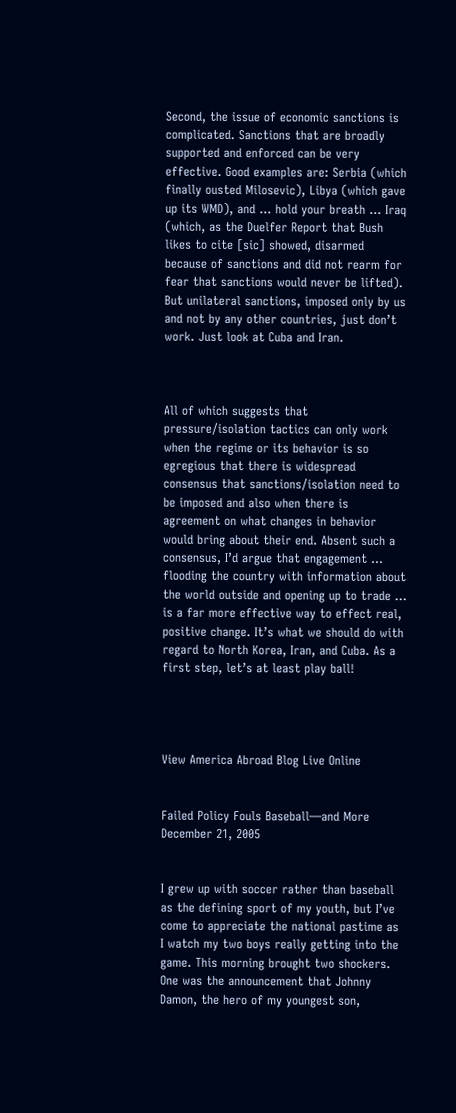Second, the issue of economic sanctions is complicated. Sanctions that are broadly supported and enforced can be very effective. Good examples are: Serbia (which finally ousted Milosevic), Libya (which gave up its WMD), and … hold your breath … Iraq (which, as the Duelfer Report that Bush likes to cite [sic] showed, disarmed because of sanctions and did not rearm for fear that sanctions would never be lifted). But unilateral sanctions, imposed only by us and not by any other countries, just don’t work. Just look at Cuba and Iran.



All of which suggests that pressure/isolation tactics can only work when the regime or its behavior is so egregious that there is widespread consensus that sanctions/isolation need to be imposed and also when there is agreement on what changes in behavior would bring about their end. Absent such a consensus, I’d argue that engagement … flooding the country with information about the world outside and opening up to trade … is a far more effective way to effect real, positive change. It’s what we should do with regard to North Korea, Iran, and Cuba. As a first step, let’s at least play ball!




View America Abroad Blog Live Online


Failed Policy Fouls Baseball—and More
December 21, 2005


I grew up with soccer rather than baseball as the defining sport of my youth, but I’ve come to appreciate the national pastime as I watch my two boys really getting into the game. This morning brought two shockers. One was the announcement that Johnny Damon, the hero of my youngest son,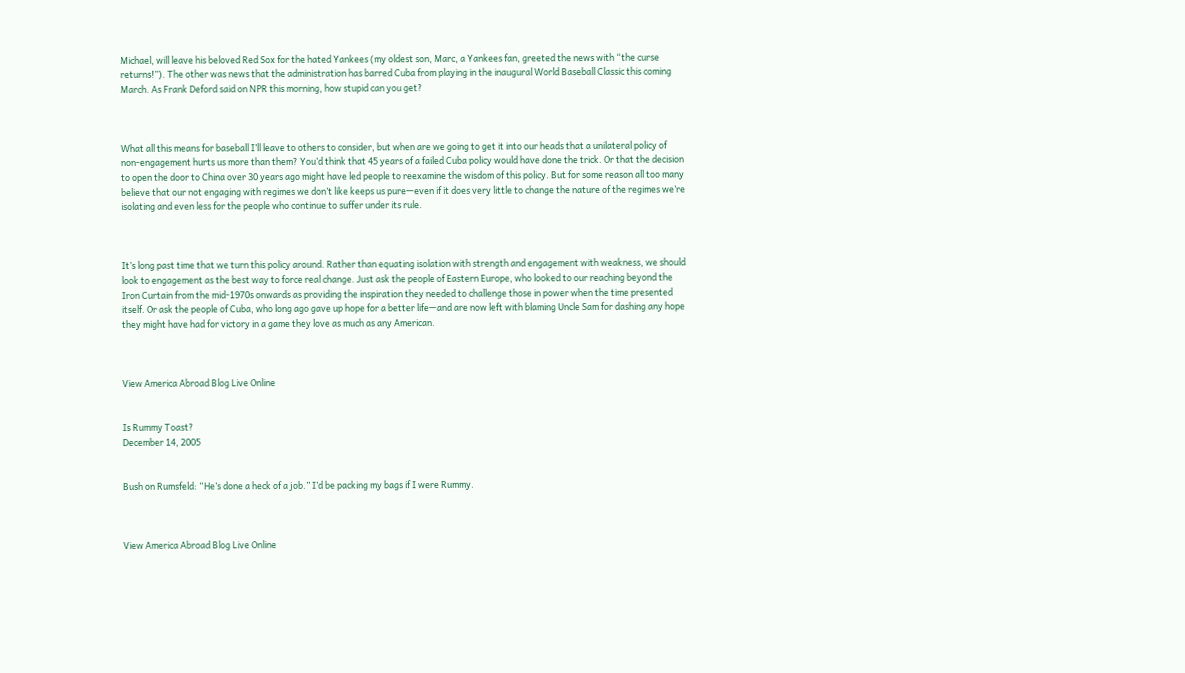Michael, will leave his beloved Red Sox for the hated Yankees (my oldest son, Marc, a Yankees fan, greeted the news with “the curse returns!”). The other was news that the administration has barred Cuba from playing in the inaugural World Baseball Classic this coming March. As Frank Deford said on NPR this morning, how stupid can you get?



What all this means for baseball I’ll leave to others to consider, but when are we going to get it into our heads that a unilateral policy of non-engagement hurts us more than them? You’d think that 45 years of a failed Cuba policy would have done the trick. Or that the decision to open the door to China over 30 years ago might have led people to reexamine the wisdom of this policy. But for some reason all too many believe that our not engaging with regimes we don’t like keeps us pure—even if it does very little to change the nature of the regimes we’re isolating and even less for the people who continue to suffer under its rule.



It’s long past time that we turn this policy around. Rather than equating isolation with strength and engagement with weakness, we should look to engagement as the best way to force real change. Just ask the people of Eastern Europe, who looked to our reaching beyond the Iron Curtain from the mid-1970s onwards as providing the inspiration they needed to challenge those in power when the time presented itself. Or ask the people of Cuba, who long ago gave up hope for a better life—and are now left with blaming Uncle Sam for dashing any hope they might have had for victory in a game they love as much as any American.



View America Abroad Blog Live Online


Is Rummy Toast?
December 14, 2005


Bush on Rumsfeld: “He’s done a heck of a job.” I’d be packing my bags if I were Rummy.



View America Abroad Blog Live Online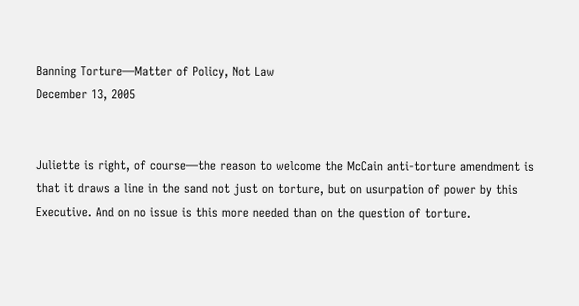Banning Torture—Matter of Policy, Not Law
December 13, 2005


Juliette is right, of course—the reason to welcome the McCain anti-torture amendment is that it draws a line in the sand not just on torture, but on usurpation of power by this Executive. And on no issue is this more needed than on the question of torture.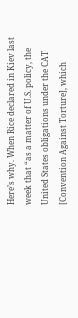Here’s why. When Rice declared in Kiev last week that “as a matter of U.S. policy, the United States obligations under the CAT [Convention Against Torture], which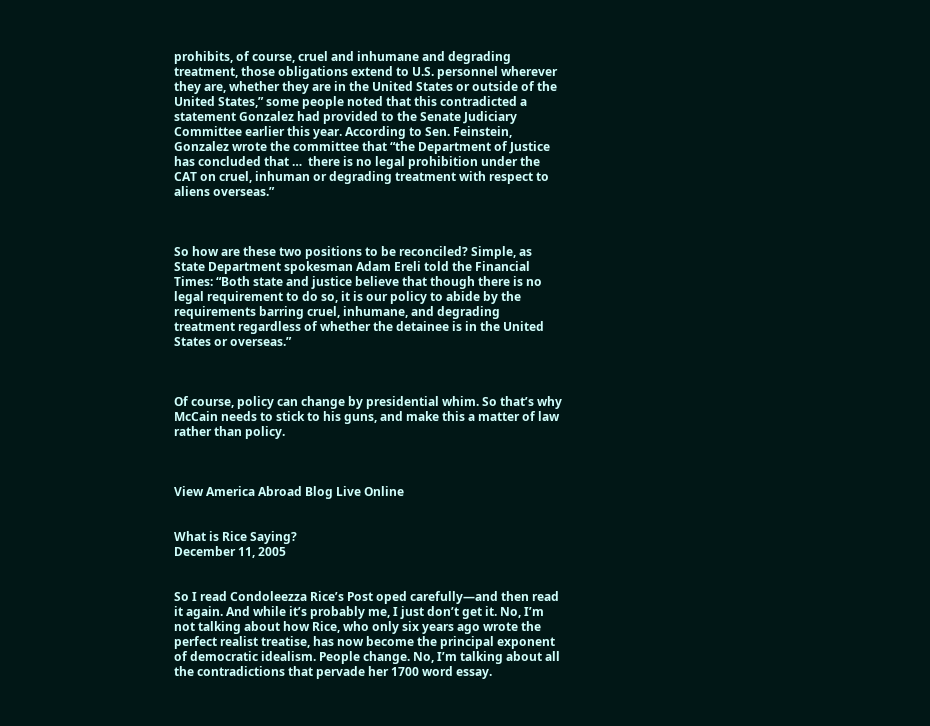prohibits, of course, cruel and inhumane and degrading treatment, those obligations extend to U.S. personnel wherever they are, whether they are in the United States or outside of the United States,” some people noted that this contradicted a statement Gonzalez had provided to the Senate Judiciary Committee earlier this year. According to Sen. Feinstein, Gonzalez wrote the committee that “the Department of Justice has concluded that …  there is no legal prohibition under the CAT on cruel, inhuman or degrading treatment with respect to aliens overseas.”



So how are these two positions to be reconciled? Simple, as State Department spokesman Adam Ereli told the Financial Times: “Both state and justice believe that though there is no legal requirement to do so, it is our policy to abide by the requirements barring cruel, inhumane, and degrading treatment regardless of whether the detainee is in the United States or overseas.”



Of course, policy can change by presidential whim. So that’s why McCain needs to stick to his guns, and make this a matter of law rather than policy.



View America Abroad Blog Live Online


What is Rice Saying?
December 11, 2005


So I read Condoleezza Rice’s Post oped carefully—and then read it again. And while it’s probably me, I just don’t get it. No, I’m not talking about how Rice, who only six years ago wrote the perfect realist treatise, has now become the principal exponent of democratic idealism. People change. No, I’m talking about all the contradictions that pervade her 1700 word essay.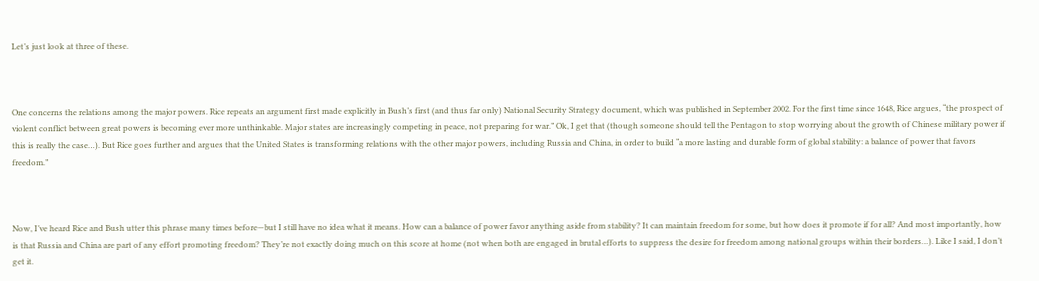Let’s just look at three of these.



One concerns the relations among the major powers. Rice repeats an argument first made explicitly in Bush’s first (and thus far only) National Security Strategy document, which was published in September 2002. For the first time since 1648, Rice argues, “the prospect of violent conflict between great powers is becoming ever more unthinkable. Major states are increasingly competing in peace, not preparing for war.” Ok, I get that (though someone should tell the Pentagon to stop worrying about the growth of Chinese military power if this is really the case…). But Rice goes further and argues that the United States is transforming relations with the other major powers, including Russia and China, in order to build “a more lasting and durable form of global stability: a balance of power that favors freedom.”



Now, I’ve heard Rice and Bush utter this phrase many times before—but I still have no idea what it means. How can a balance of power favor anything aside from stability? It can maintain freedom for some, but how does it promote if for all? And most importantly, how is that Russia and China are part of any effort promoting freedom? They’re not exactly doing much on this score at home (not when both are engaged in brutal efforts to suppress the desire for freedom among national groups within their borders…). Like I said, I don’t get it.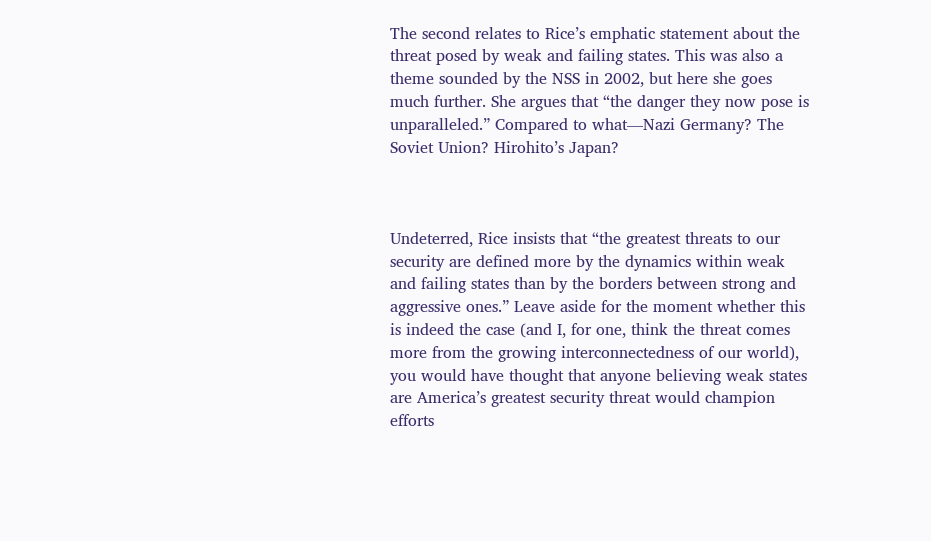The second relates to Rice’s emphatic statement about the threat posed by weak and failing states. This was also a theme sounded by the NSS in 2002, but here she goes much further. She argues that “the danger they now pose is unparalleled.” Compared to what—Nazi Germany? The Soviet Union? Hirohito’s Japan?



Undeterred, Rice insists that “the greatest threats to our security are defined more by the dynamics within weak and failing states than by the borders between strong and aggressive ones.” Leave aside for the moment whether this is indeed the case (and I, for one, think the threat comes more from the growing interconnectedness of our world), you would have thought that anyone believing weak states are America’s greatest security threat would champion efforts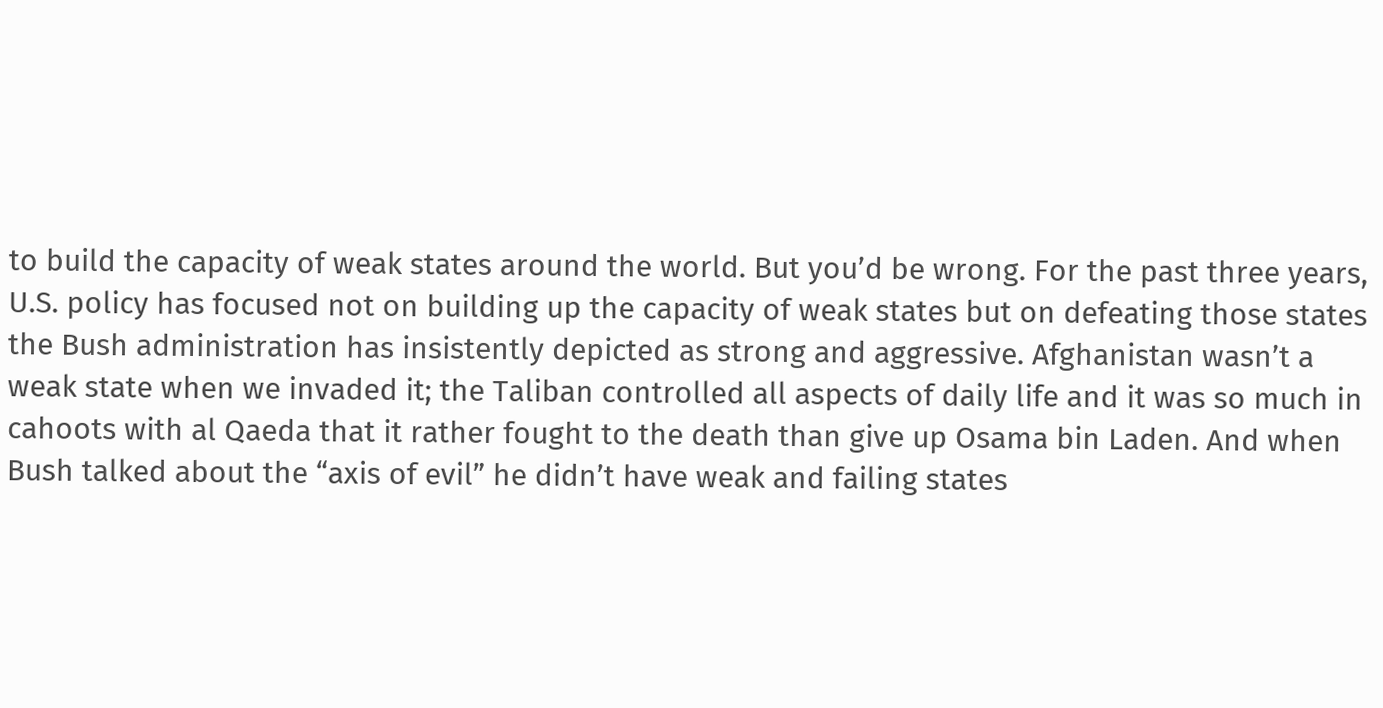to build the capacity of weak states around the world. But you’d be wrong. For the past three years, U.S. policy has focused not on building up the capacity of weak states but on defeating those states the Bush administration has insistently depicted as strong and aggressive. Afghanistan wasn’t a weak state when we invaded it; the Taliban controlled all aspects of daily life and it was so much in cahoots with al Qaeda that it rather fought to the death than give up Osama bin Laden. And when Bush talked about the “axis of evil” he didn’t have weak and failing states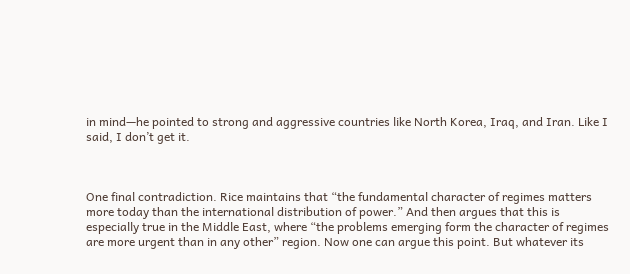in mind—he pointed to strong and aggressive countries like North Korea, Iraq, and Iran. Like I said, I don’t get it.



One final contradiction. Rice maintains that “the fundamental character of regimes matters more today than the international distribution of power.” And then argues that this is especially true in the Middle East, where “the problems emerging form the character of regimes are more urgent than in any other” region. Now one can argue this point. But whatever its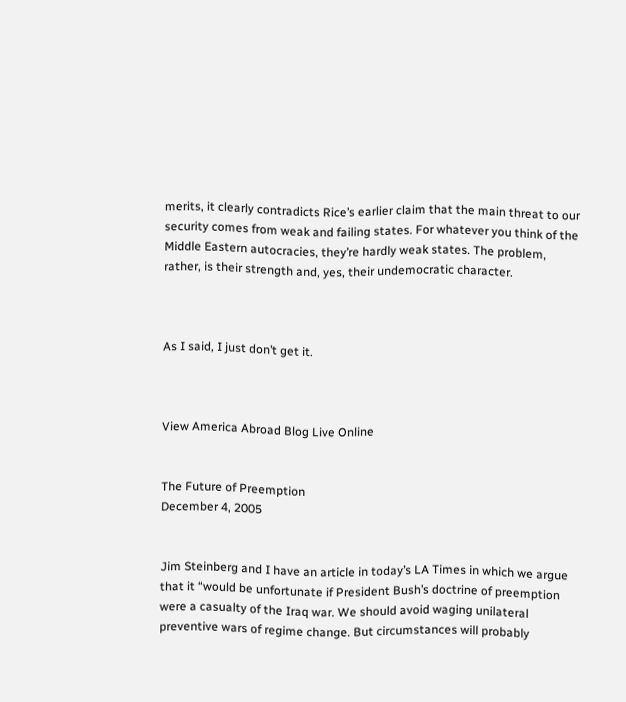merits, it clearly contradicts Rice’s earlier claim that the main threat to our security comes from weak and failing states. For whatever you think of the Middle Eastern autocracies, they’re hardly weak states. The problem, rather, is their strength and, yes, their undemocratic character.



As I said, I just don’t get it.



View America Abroad Blog Live Online


The Future of Preemption
December 4, 2005


Jim Steinberg and I have an article in today’s LA Times in which we argue that it “would be unfortunate if President Bush’s doctrine of preemption were a casualty of the Iraq war. We should avoid waging unilateral preventive wars of regime change. But circumstances will probably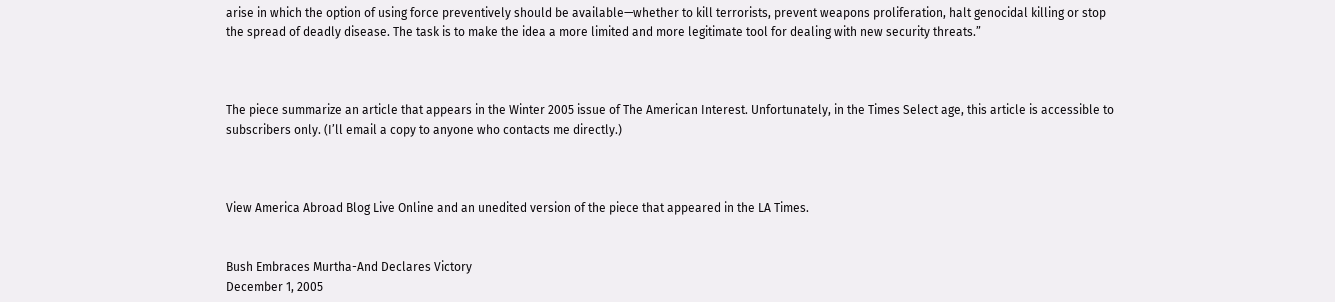arise in which the option of using force preventively should be available—whether to kill terrorists, prevent weapons proliferation, halt genocidal killing or stop the spread of deadly disease. The task is to make the idea a more limited and more legitimate tool for dealing with new security threats.”



The piece summarize an article that appears in the Winter 2005 issue of The American Interest. Unfortunately, in the Times Select age, this article is accessible to subscribers only. (I’ll email a copy to anyone who contacts me directly.)



View America Abroad Blog Live Online and an unedited version of the piece that appeared in the LA Times.


Bush Embraces Murtha-And Declares Victory
December 1, 2005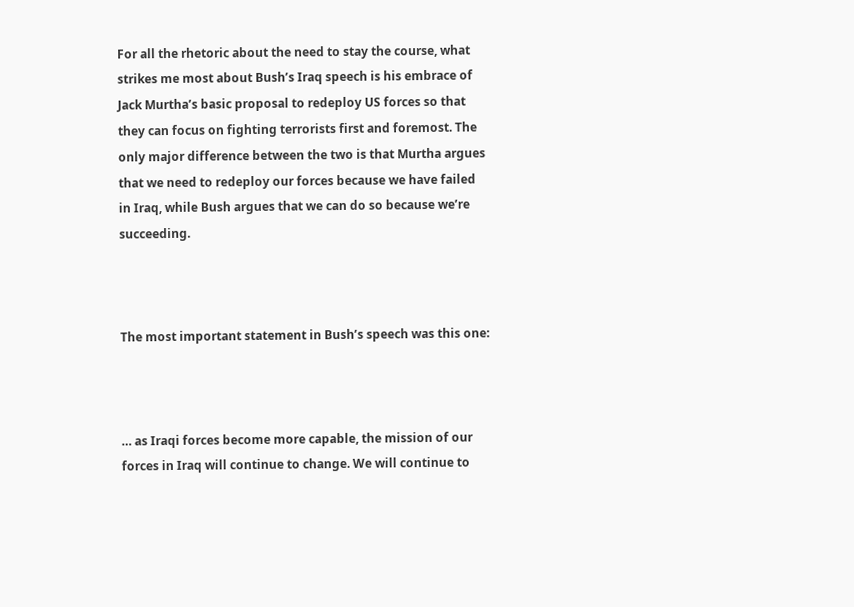For all the rhetoric about the need to stay the course, what strikes me most about Bush’s Iraq speech is his embrace of Jack Murtha’s basic proposal to redeploy US forces so that they can focus on fighting terrorists first and foremost. The only major difference between the two is that Murtha argues that we need to redeploy our forces because we have failed in Iraq, while Bush argues that we can do so because we’re succeeding.



The most important statement in Bush’s speech was this one:



… as Iraqi forces become more capable, the mission of our forces in Iraq will continue to change. We will continue to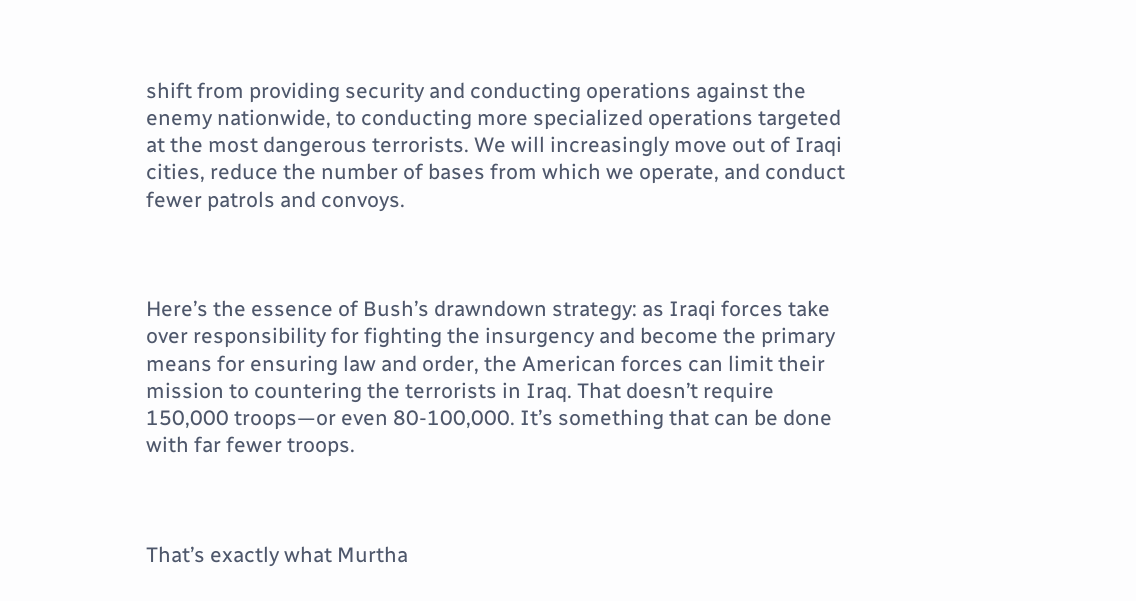shift from providing security and conducting operations against the enemy nationwide, to conducting more specialized operations targeted at the most dangerous terrorists. We will increasingly move out of Iraqi cities, reduce the number of bases from which we operate, and conduct fewer patrols and convoys.



Here’s the essence of Bush’s drawndown strategy: as Iraqi forces take over responsibility for fighting the insurgency and become the primary means for ensuring law and order, the American forces can limit their mission to countering the terrorists in Iraq. That doesn’t require 150,000 troops—or even 80-100,000. It’s something that can be done with far fewer troops.



That’s exactly what Murtha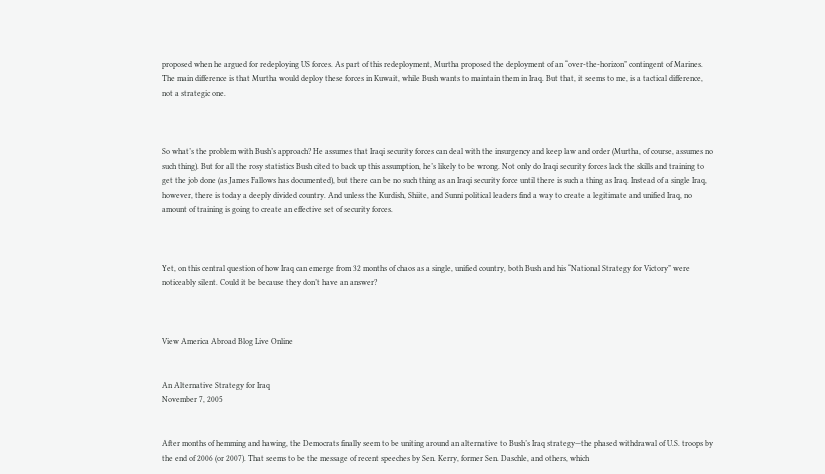proposed when he argued for redeploying US forces. As part of this redeployment, Murtha proposed the deployment of an “over-the-horizon” contingent of Marines. The main difference is that Murtha would deploy these forces in Kuwait, while Bush wants to maintain them in Iraq. But that, it seems to me, is a tactical difference, not a strategic one.



So what’s the problem with Bush’s approach? He assumes that Iraqi security forces can deal with the insurgency and keep law and order (Murtha, of course, assumes no such thing). But for all the rosy statistics Bush cited to back up this assumption, he’s likely to be wrong. Not only do Iraqi security forces lack the skills and training to get the job done (as James Fallows has documented), but there can be no such thing as an Iraqi security force until there is such a thing as Iraq. Instead of a single Iraq, however, there is today a deeply divided country. And unless the Kurdish, Shiite, and Sunni political leaders find a way to create a legitimate and unified Iraq, no amount of training is going to create an effective set of security forces.



Yet, on this central question of how Iraq can emerge from 32 months of chaos as a single, unified country, both Bush and his “National Strategy for Victory” were noticeably silent. Could it be because they don’t have an answer?



View America Abroad Blog Live Online


An Alternative Strategy for Iraq
November 7, 2005


After months of hemming and hawing, the Democrats finally seem to be uniting around an alternative to Bush’s Iraq strategy—the phased withdrawal of U.S. troops by the end of 2006 (or 2007). That seems to be the message of recent speeches by Sen. Kerry, former Sen. Daschle, and others, which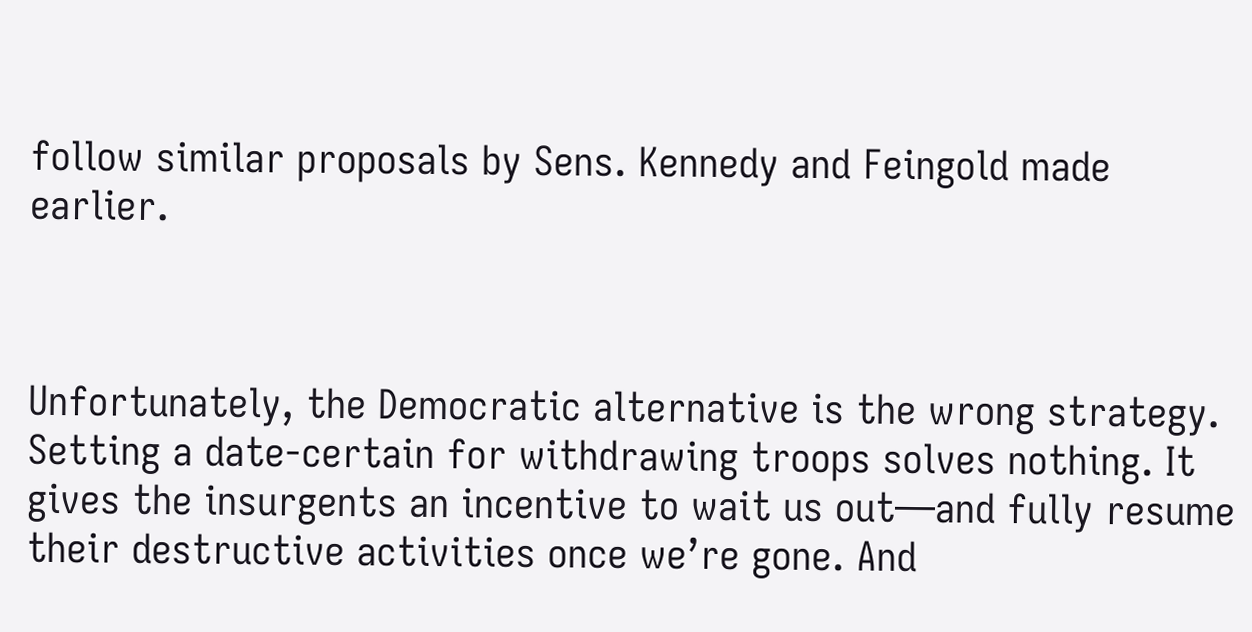follow similar proposals by Sens. Kennedy and Feingold made earlier.



Unfortunately, the Democratic alternative is the wrong strategy. Setting a date-certain for withdrawing troops solves nothing. It gives the insurgents an incentive to wait us out—and fully resume their destructive activities once we’re gone. And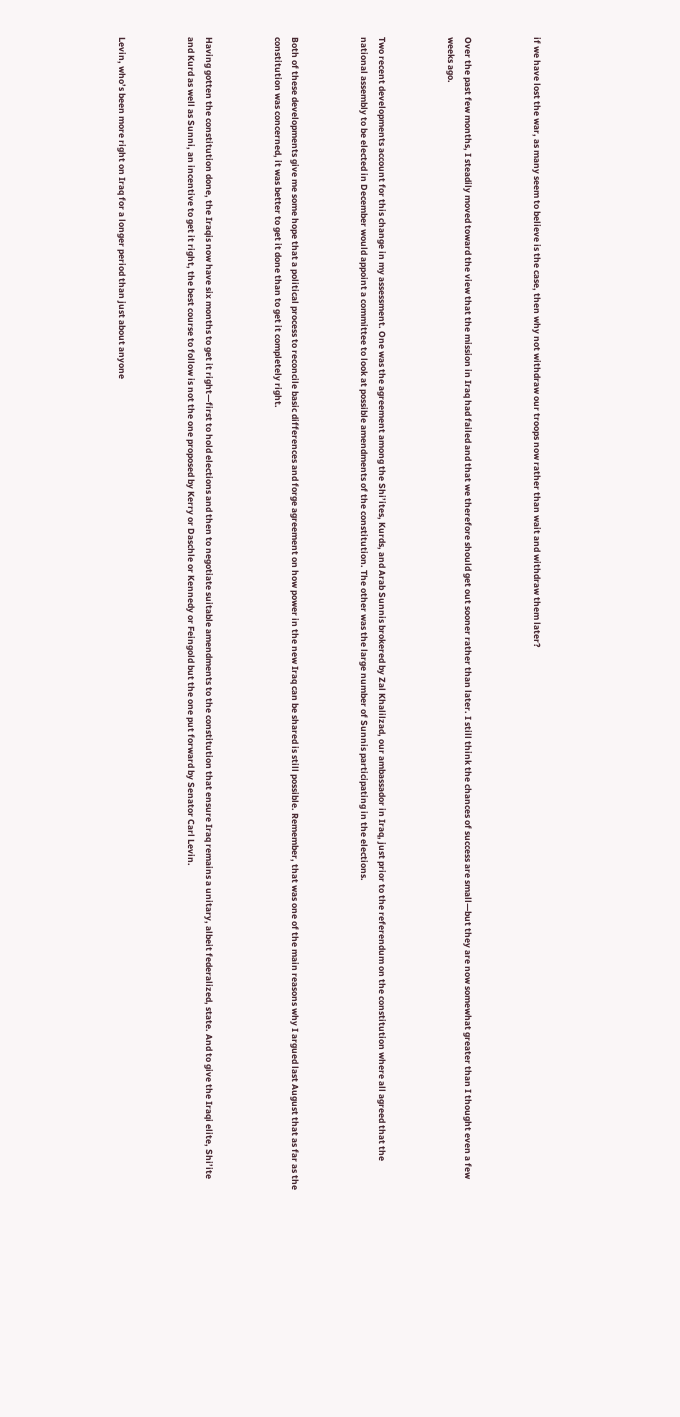if we have lost the war, as many seem to believe is the case, then why not withdraw our troops now rather than wait and withdraw them later?



Over the past few months, I steadily moved toward the view that the mission in Iraq had failed and that we therefore should get out sooner rather than later. I still think the chances of success are small—but they are now somewhat greater than I thought even a few weeks ago.



Two recent developments account for this change in my assessment. One was the agreement among the Shi’ites, Kurds, and Arab Sunnis brokered by Zal Khalilzad, our ambassador in Iraq, just prior to the referendum on the constitution where all agreed that the national assembly to be elected in December would appoint a committee to look at possible amendments of the constitution. The other was the large number of Sunnis participating in the elections.



Both of these developments give me some hope that a political process to reconcile basic differences and forge agreement on how power in the new Iraq can be shared is still possible. Remember, that was one of the main reasons why I argued last August that as far as the constitution was concerned, it was better to get it done than to get it completely right.



Having gotten the constitution done, the Iraqis now have six months to get it right—first to hold elections and then to negotiate suitable amendments to the constitution that ensure Iraq remains a unitary, albeit federalized, state. And to give the Iraqi elite, Shi’ite and Kurd as well as Sunni, an incentive to get it right, the best course to follow is not the one proposed by Kerry or Daschle or Kennedy or Feingold but the one put forward by Senator Carl Levin.



Levin, who’s been more right on Iraq for a longer period than just about anyone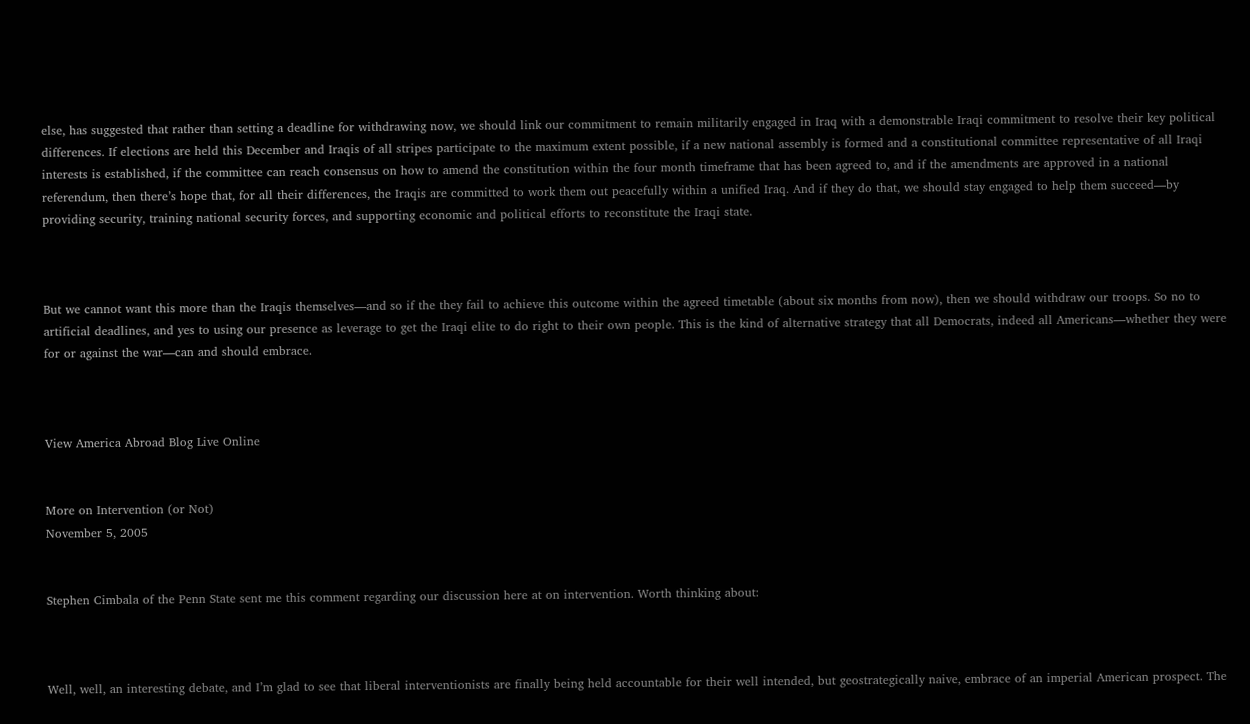else, has suggested that rather than setting a deadline for withdrawing now, we should link our commitment to remain militarily engaged in Iraq with a demonstrable Iraqi commitment to resolve their key political differences. If elections are held this December and Iraqis of all stripes participate to the maximum extent possible, if a new national assembly is formed and a constitutional committee representative of all Iraqi interests is established, if the committee can reach consensus on how to amend the constitution within the four month timeframe that has been agreed to, and if the amendments are approved in a national referendum, then there’s hope that, for all their differences, the Iraqis are committed to work them out peacefully within a unified Iraq. And if they do that, we should stay engaged to help them succeed—by providing security, training national security forces, and supporting economic and political efforts to reconstitute the Iraqi state.



But we cannot want this more than the Iraqis themselves—and so if the they fail to achieve this outcome within the agreed timetable (about six months from now), then we should withdraw our troops. So no to artificial deadlines, and yes to using our presence as leverage to get the Iraqi elite to do right to their own people. This is the kind of alternative strategy that all Democrats, indeed all Americans—whether they were for or against the war—can and should embrace.



View America Abroad Blog Live Online


More on Intervention (or Not)
November 5, 2005


Stephen Cimbala of the Penn State sent me this comment regarding our discussion here at on intervention. Worth thinking about:



Well, well, an interesting debate, and I’m glad to see that liberal interventionists are finally being held accountable for their well intended, but geostrategically naive, embrace of an imperial American prospect. The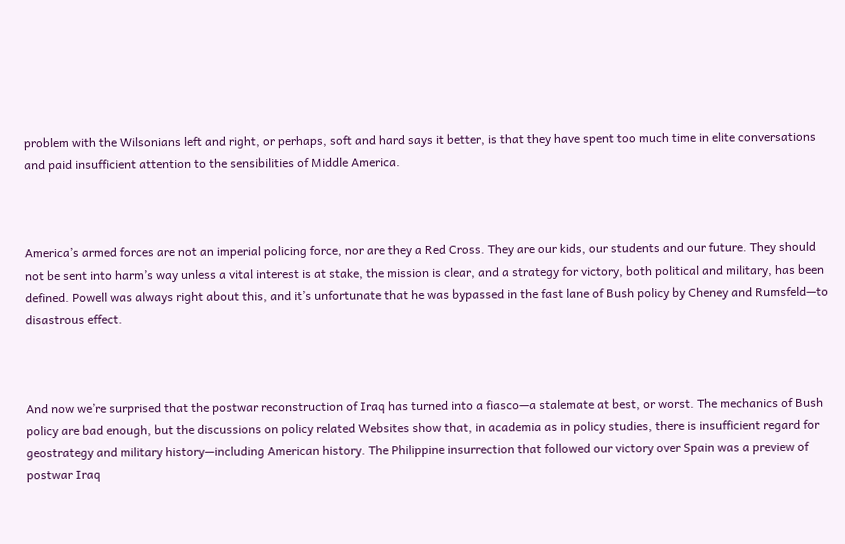problem with the Wilsonians left and right, or perhaps, soft and hard says it better, is that they have spent too much time in elite conversations and paid insufficient attention to the sensibilities of Middle America.



America’s armed forces are not an imperial policing force, nor are they a Red Cross. They are our kids, our students and our future. They should not be sent into harm’s way unless a vital interest is at stake, the mission is clear, and a strategy for victory, both political and military, has been defined. Powell was always right about this, and it’s unfortunate that he was bypassed in the fast lane of Bush policy by Cheney and Rumsfeld—to disastrous effect.



And now we’re surprised that the postwar reconstruction of Iraq has turned into a fiasco—a stalemate at best, or worst. The mechanics of Bush policy are bad enough, but the discussions on policy related Websites show that, in academia as in policy studies, there is insufficient regard for geostrategy and military history—including American history. The Philippine insurrection that followed our victory over Spain was a preview of postwar Iraq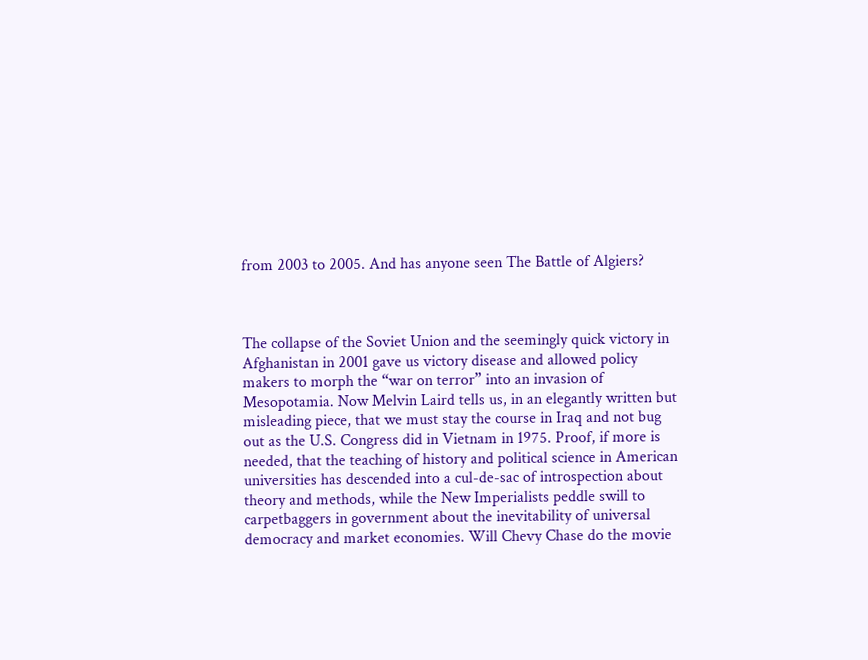from 2003 to 2005. And has anyone seen The Battle of Algiers?



The collapse of the Soviet Union and the seemingly quick victory in Afghanistan in 2001 gave us victory disease and allowed policy makers to morph the “war on terror” into an invasion of Mesopotamia. Now Melvin Laird tells us, in an elegantly written but misleading piece, that we must stay the course in Iraq and not bug out as the U.S. Congress did in Vietnam in 1975. Proof, if more is needed, that the teaching of history and political science in American universities has descended into a cul-de-sac of introspection about theory and methods, while the New Imperialists peddle swill to carpetbaggers in government about the inevitability of universal democracy and market economies. Will Chevy Chase do the movie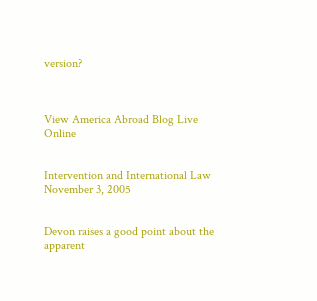version?



View America Abroad Blog Live Online


Intervention and International Law
November 3, 2005


Devon raises a good point about the apparent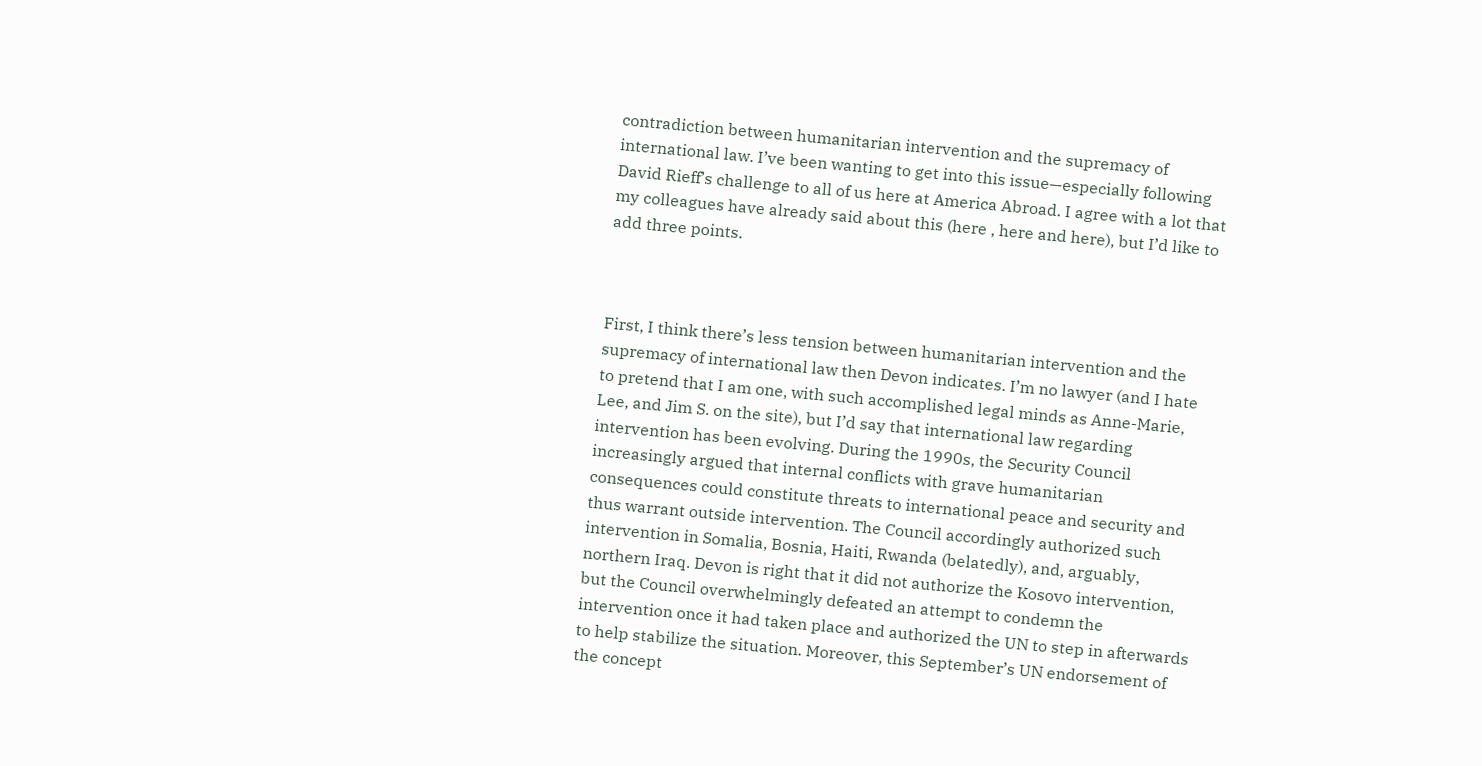contradiction between humanitarian intervention and the supremacy of international law. I’ve been wanting to get into this issue—especially following David Rieff’s challenge to all of us here at America Abroad. I agree with a lot that my colleagues have already said about this (here , here and here), but I’d like to add three points.



First, I think there’s less tension between humanitarian intervention and the supremacy of international law then Devon indicates. I’m no lawyer (and I hate to pretend that I am one, with such accomplished legal minds as Anne-Marie, Lee, and Jim S. on the site), but I’d say that international law regarding intervention has been evolving. During the 1990s, the Security Council increasingly argued that internal conflicts with grave humanitarian consequences could constitute threats to international peace and security and thus warrant outside intervention. The Council accordingly authorized such intervention in Somalia, Bosnia, Haiti, Rwanda (belatedly), and, arguably, northern Iraq. Devon is right that it did not authorize the Kosovo intervention, but the Council overwhelmingly defeated an attempt to condemn the intervention once it had taken place and authorized the UN to step in afterwards to help stabilize the situation. Moreover, this September’s UN endorsement of the concept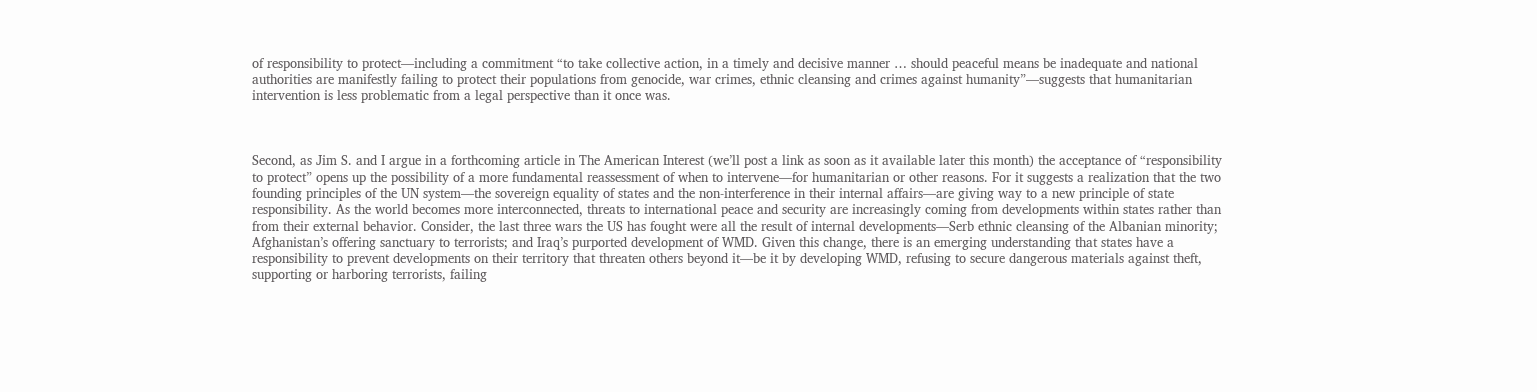of responsibility to protect—including a commitment “to take collective action, in a timely and decisive manner … should peaceful means be inadequate and national authorities are manifestly failing to protect their populations from genocide, war crimes, ethnic cleansing and crimes against humanity”—suggests that humanitarian intervention is less problematic from a legal perspective than it once was.



Second, as Jim S. and I argue in a forthcoming article in The American Interest (we’ll post a link as soon as it available later this month) the acceptance of “responsibility to protect” opens up the possibility of a more fundamental reassessment of when to intervene—for humanitarian or other reasons. For it suggests a realization that the two founding principles of the UN system—the sovereign equality of states and the non-interference in their internal affairs—are giving way to a new principle of state responsibility. As the world becomes more interconnected, threats to international peace and security are increasingly coming from developments within states rather than from their external behavior. Consider, the last three wars the US has fought were all the result of internal developments—Serb ethnic cleansing of the Albanian minority; Afghanistan’s offering sanctuary to terrorists; and Iraq’s purported development of WMD. Given this change, there is an emerging understanding that states have a responsibility to prevent developments on their territory that threaten others beyond it—be it by developing WMD, refusing to secure dangerous materials against theft, supporting or harboring terrorists, failing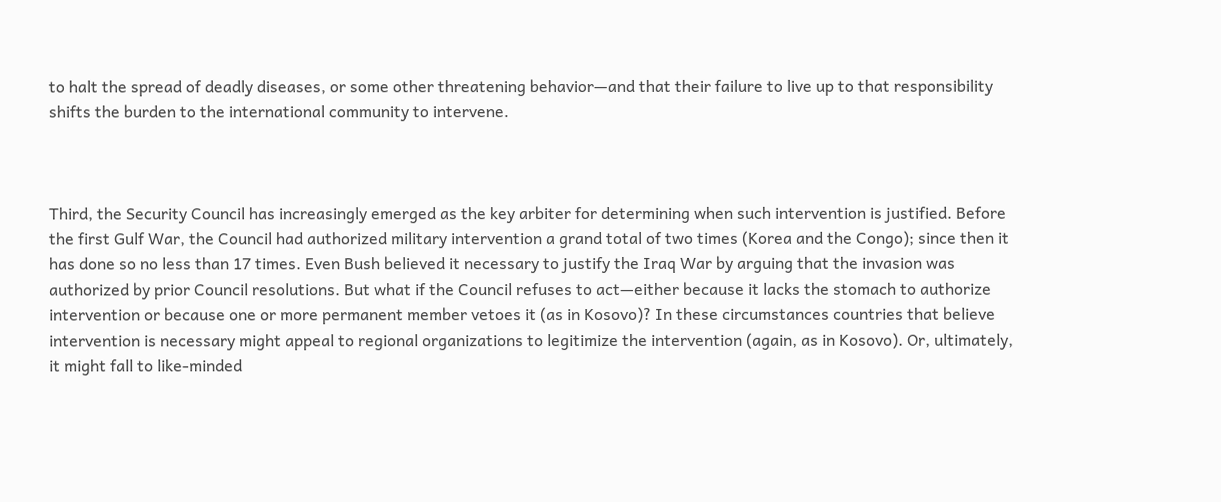to halt the spread of deadly diseases, or some other threatening behavior—and that their failure to live up to that responsibility shifts the burden to the international community to intervene.



Third, the Security Council has increasingly emerged as the key arbiter for determining when such intervention is justified. Before the first Gulf War, the Council had authorized military intervention a grand total of two times (Korea and the Congo); since then it has done so no less than 17 times. Even Bush believed it necessary to justify the Iraq War by arguing that the invasion was authorized by prior Council resolutions. But what if the Council refuses to act—either because it lacks the stomach to authorize intervention or because one or more permanent member vetoes it (as in Kosovo)? In these circumstances countries that believe intervention is necessary might appeal to regional organizations to legitimize the intervention (again, as in Kosovo). Or, ultimately, it might fall to like-minded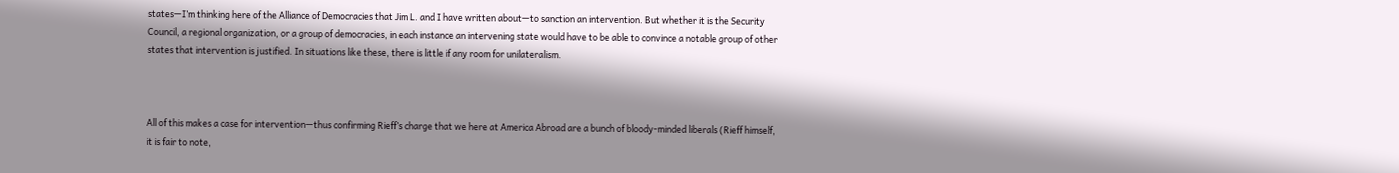states—I’m thinking here of the Alliance of Democracies that Jim L. and I have written about—to sanction an intervention. But whether it is the Security Council, a regional organization, or a group of democracies, in each instance an intervening state would have to be able to convince a notable group of other states that intervention is justified. In situations like these, there is little if any room for unilateralism.



All of this makes a case for intervention—thus confirming Rieff’s charge that we here at America Abroad are a bunch of bloody-minded liberals (Rieff himself, it is fair to note,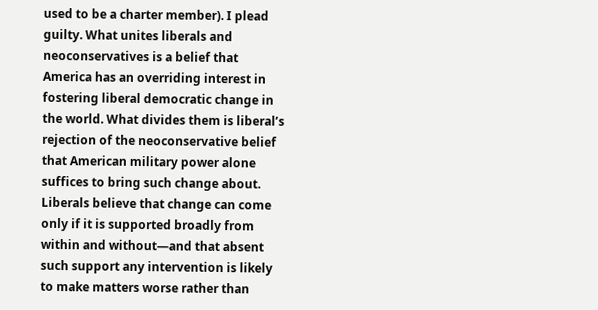used to be a charter member). I plead guilty. What unites liberals and neoconservatives is a belief that America has an overriding interest in fostering liberal democratic change in the world. What divides them is liberal’s rejection of the neoconservative belief that American military power alone suffices to bring such change about. Liberals believe that change can come only if it is supported broadly from within and without—and that absent such support any intervention is likely to make matters worse rather than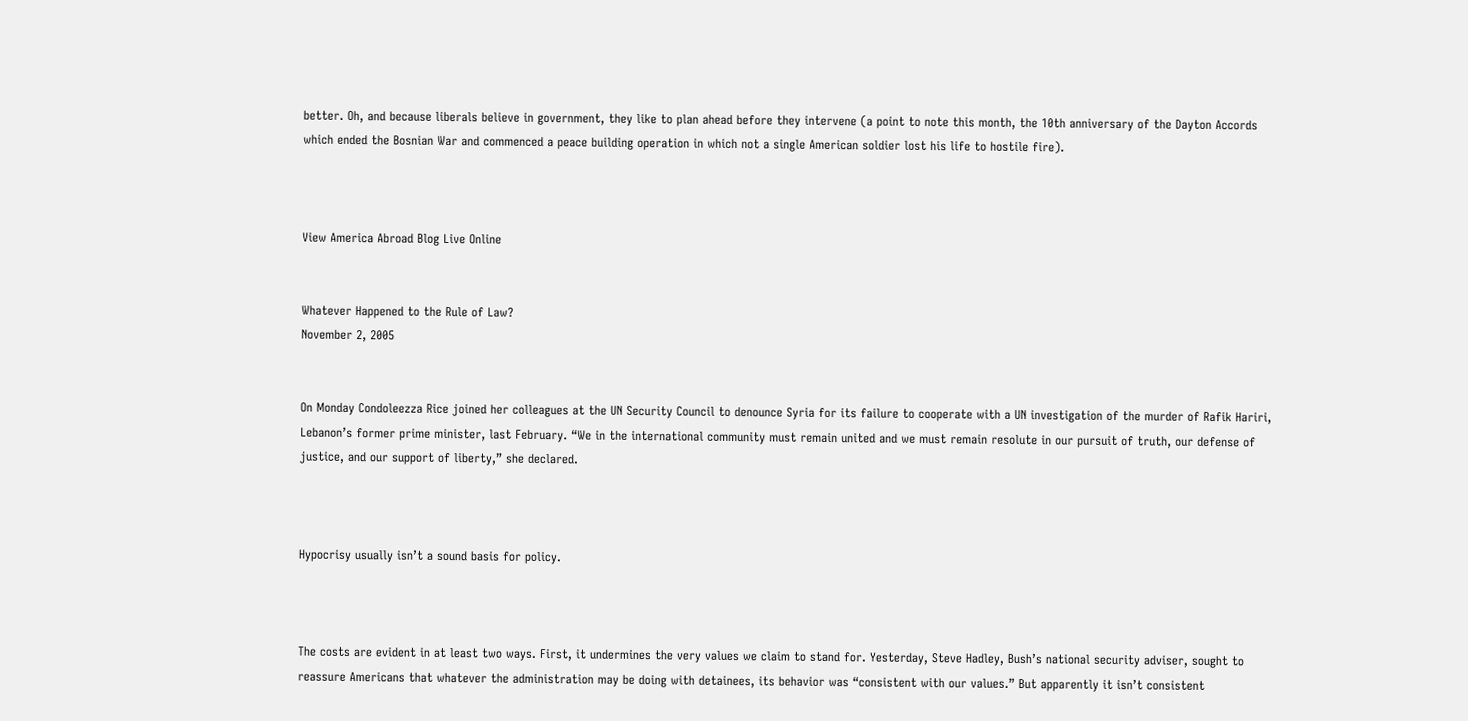better. Oh, and because liberals believe in government, they like to plan ahead before they intervene (a point to note this month, the 10th anniversary of the Dayton Accords which ended the Bosnian War and commenced a peace building operation in which not a single American soldier lost his life to hostile fire).



View America Abroad Blog Live Online


Whatever Happened to the Rule of Law?
November 2, 2005


On Monday Condoleezza Rice joined her colleagues at the UN Security Council to denounce Syria for its failure to cooperate with a UN investigation of the murder of Rafik Hariri, Lebanon’s former prime minister, last February. “We in the international community must remain united and we must remain resolute in our pursuit of truth, our defense of justice, and our support of liberty,” she declared.



Hypocrisy usually isn’t a sound basis for policy.



The costs are evident in at least two ways. First, it undermines the very values we claim to stand for. Yesterday, Steve Hadley, Bush’s national security adviser, sought to reassure Americans that whatever the administration may be doing with detainees, its behavior was “consistent with our values.” But apparently it isn’t consistent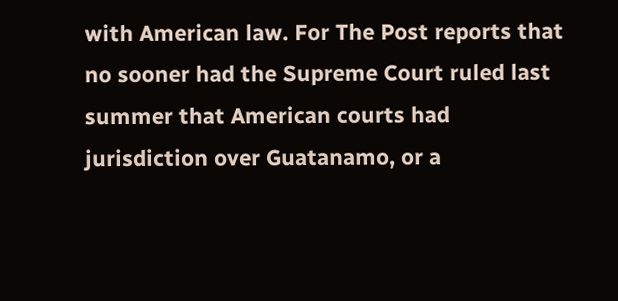with American law. For The Post reports that no sooner had the Supreme Court ruled last summer that American courts had jurisdiction over Guatanamo, or a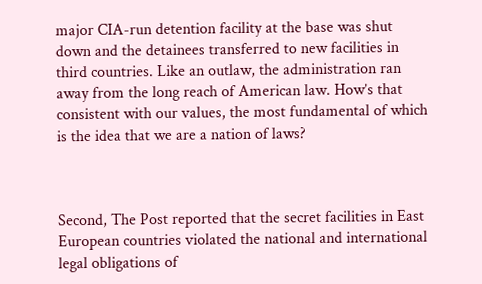major CIA-run detention facility at the base was shut down and the detainees transferred to new facilities in third countries. Like an outlaw, the administration ran away from the long reach of American law. How’s that consistent with our values, the most fundamental of which is the idea that we are a nation of laws?



Second, The Post reported that the secret facilities in East European countries violated the national and international legal obligations of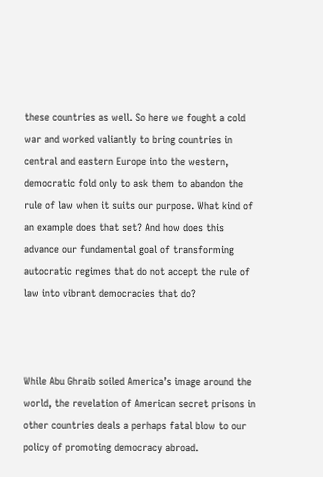these countries as well. So here we fought a cold war and worked valiantly to bring countries in central and eastern Europe into the western, democratic fold only to ask them to abandon the rule of law when it suits our purpose. What kind of an example does that set? And how does this advance our fundamental goal of transforming autocratic regimes that do not accept the rule of law into vibrant democracies that do?



While Abu Ghraib soiled America’s image around the world, the revelation of American secret prisons in other countries deals a perhaps fatal blow to our policy of promoting democracy abroad.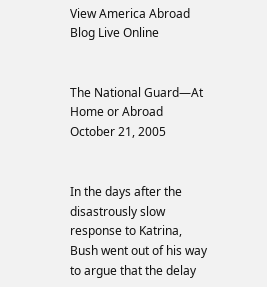View America Abroad Blog Live Online


The National Guard—At Home or Abroad
October 21, 2005


In the days after the disastrously slow response to Katrina, Bush went out of his way to argue that the delay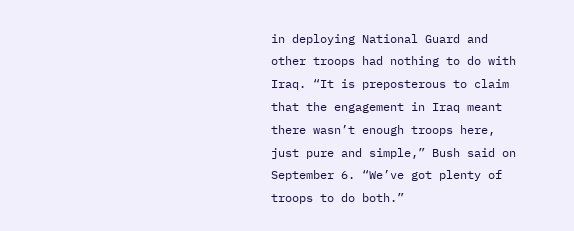in deploying National Guard and other troops had nothing to do with Iraq. “It is preposterous to claim that the engagement in Iraq meant there wasn’t enough troops here, just pure and simple,” Bush said on September 6. “We’ve got plenty of troops to do both.”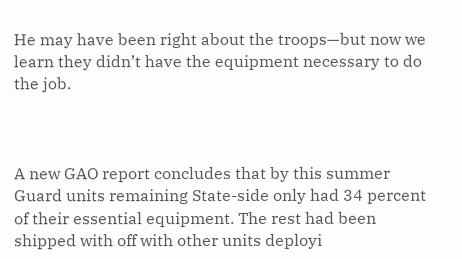He may have been right about the troops—but now we learn they didn’t have the equipment necessary to do the job.



A new GAO report concludes that by this summer Guard units remaining State-side only had 34 percent of their essential equipment. The rest had been shipped with off with other units deployi